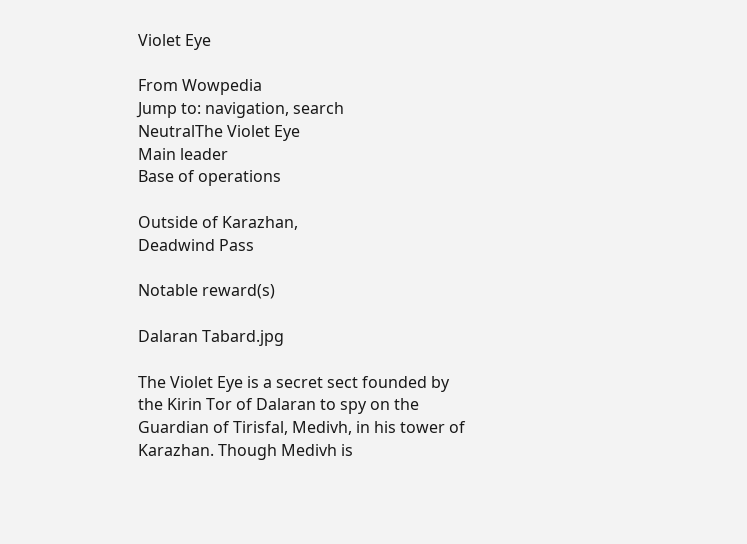Violet Eye

From Wowpedia
Jump to: navigation, search
NeutralThe Violet Eye
Main leader
Base of operations

Outside of Karazhan,
Deadwind Pass

Notable reward(s)

Dalaran Tabard.jpg

The Violet Eye is a secret sect founded by the Kirin Tor of Dalaran to spy on the Guardian of Tirisfal, Medivh, in his tower of Karazhan. Though Medivh is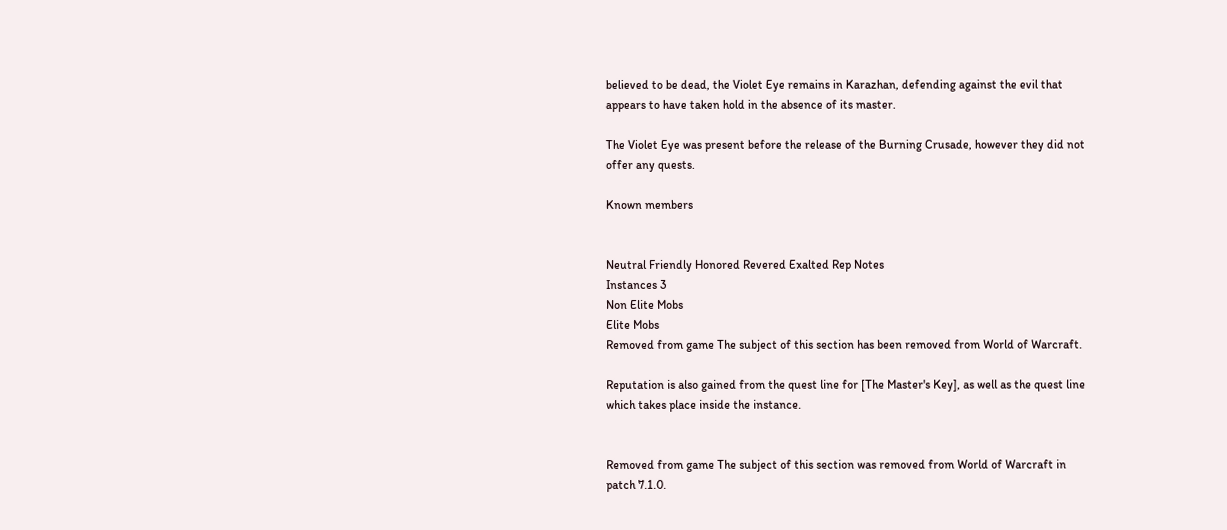believed to be dead, the Violet Eye remains in Karazhan, defending against the evil that appears to have taken hold in the absence of its master.

The Violet Eye was present before the release of the Burning Crusade, however they did not offer any quests.

Known members


Neutral Friendly Honored Revered Exalted Rep Notes
Instances 3
Non Elite Mobs
Elite Mobs
Removed from game The subject of this section has been removed from World of Warcraft.

Reputation is also gained from the quest line for [The Master's Key], as well as the quest line which takes place inside the instance.


Removed from game The subject of this section was removed from World of Warcraft in patch 7.1.0.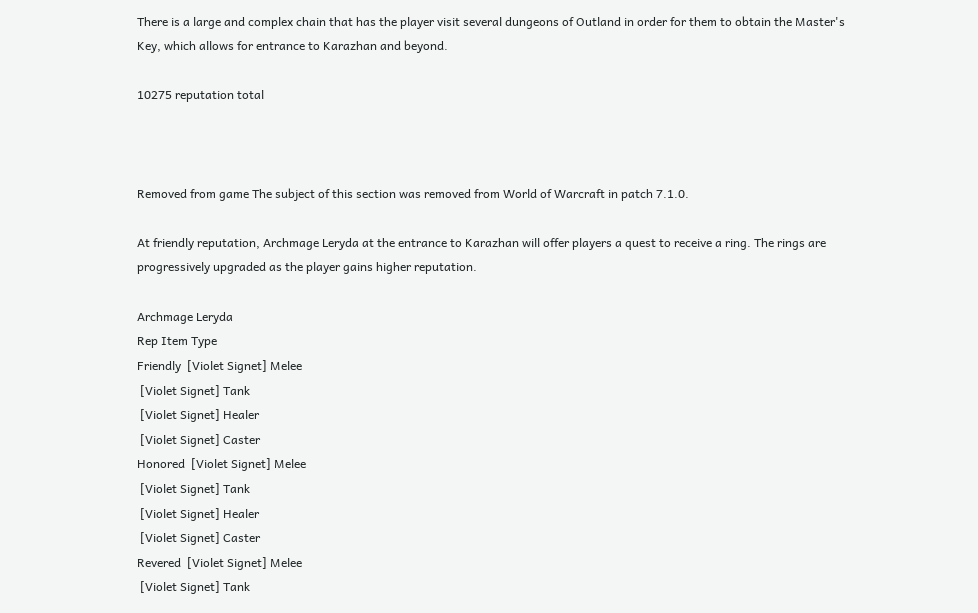There is a large and complex chain that has the player visit several dungeons of Outland in order for them to obtain the Master's Key, which allows for entrance to Karazhan and beyond.

10275 reputation total



Removed from game The subject of this section was removed from World of Warcraft in patch 7.1.0.

At friendly reputation, Archmage Leryda at the entrance to Karazhan will offer players a quest to receive a ring. The rings are progressively upgraded as the player gains higher reputation.

Archmage Leryda
Rep Item Type
Friendly  [Violet Signet] Melee
 [Violet Signet] Tank
 [Violet Signet] Healer
 [Violet Signet] Caster
Honored  [Violet Signet] Melee
 [Violet Signet] Tank
 [Violet Signet] Healer
 [Violet Signet] Caster
Revered  [Violet Signet] Melee
 [Violet Signet] Tank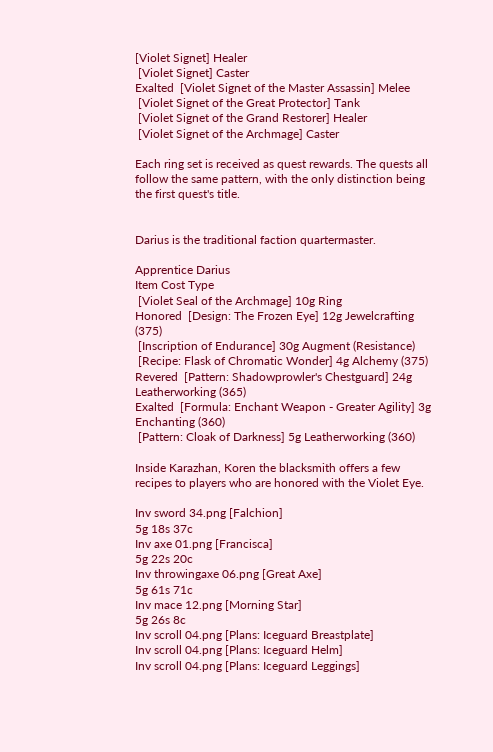[Violet Signet] Healer
 [Violet Signet] Caster
Exalted  [Violet Signet of the Master Assassin] Melee
 [Violet Signet of the Great Protector] Tank
 [Violet Signet of the Grand Restorer] Healer
 [Violet Signet of the Archmage] Caster

Each ring set is received as quest rewards. The quests all follow the same pattern, with the only distinction being the first quest's title.


Darius is the traditional faction quartermaster.

Apprentice Darius
Item Cost Type
 [Violet Seal of the Archmage] 10g Ring
Honored  [Design: The Frozen Eye] 12g Jewelcrafting (375)
 [Inscription of Endurance] 30g Augment (Resistance)
 [Recipe: Flask of Chromatic Wonder] 4g Alchemy (375)
Revered  [Pattern: Shadowprowler's Chestguard] 24g Leatherworking (365)
Exalted  [Formula: Enchant Weapon - Greater Agility] 3g Enchanting (360)
 [Pattern: Cloak of Darkness] 5g Leatherworking (360)

Inside Karazhan, Koren the blacksmith offers a few recipes to players who are honored with the Violet Eye.

Inv sword 34.png [Falchion]
5g 18s 37c
Inv axe 01.png [Francisca]
5g 22s 20c
Inv throwingaxe 06.png [Great Axe]
5g 61s 71c
Inv mace 12.png [Morning Star]
5g 26s 8c
Inv scroll 04.png [Plans: Iceguard Breastplate]
Inv scroll 04.png [Plans: Iceguard Helm]
Inv scroll 04.png [Plans: Iceguard Leggings]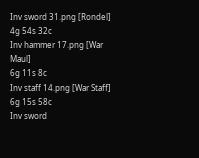Inv sword 31.png [Rondel]
4g 54s 32c
Inv hammer 17.png [War Maul]
6g 11s 8c
Inv staff 14.png [War Staff]
6g 15s 58c
Inv sword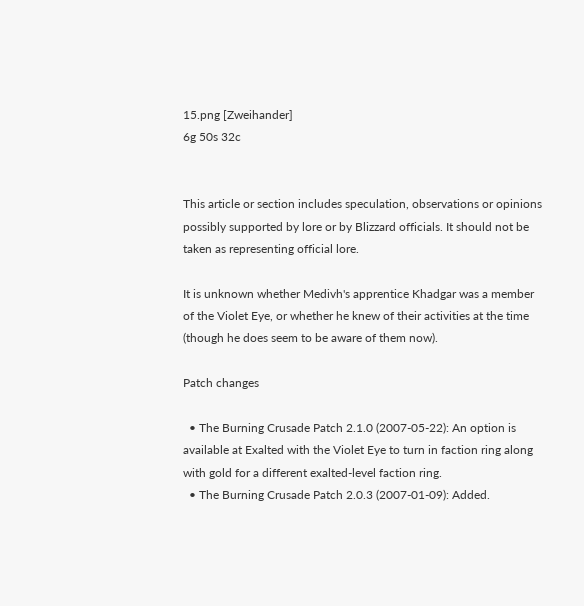15.png [Zweihander]
6g 50s 32c


This article or section includes speculation, observations or opinions possibly supported by lore or by Blizzard officials. It should not be taken as representing official lore.

It is unknown whether Medivh's apprentice Khadgar was a member of the Violet Eye, or whether he knew of their activities at the time (though he does seem to be aware of them now).

Patch changes

  • The Burning Crusade Patch 2.1.0 (2007-05-22): An option is available at Exalted with the Violet Eye to turn in faction ring along with gold for a different exalted-level faction ring.
  • The Burning Crusade Patch 2.0.3 (2007-01-09): Added.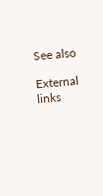See also

External links